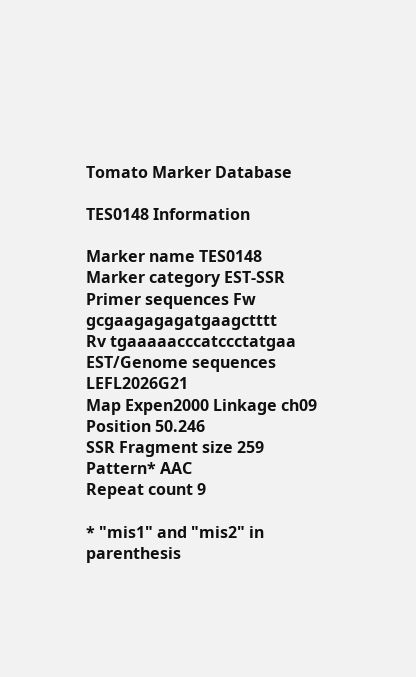Tomato Marker Database

TES0148 Information

Marker name TES0148
Marker category EST-SSR
Primer sequences Fw gcgaagagagatgaagctttt
Rv tgaaaaacccatccctatgaa
EST/Genome sequences LEFL2026G21
Map Expen2000 Linkage ch09
Position 50.246
SSR Fragment size 259
Pattern* AAC
Repeat count 9

* "mis1" and "mis2" in parenthesis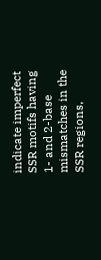indicate imperfect SSR motifs having 1- and 2-base mismatches in the SSR regions,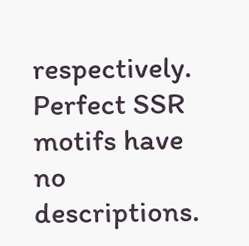respectively. Perfect SSR motifs have no descriptions.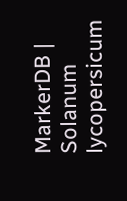MarkerDB | Solanum lycopersicum